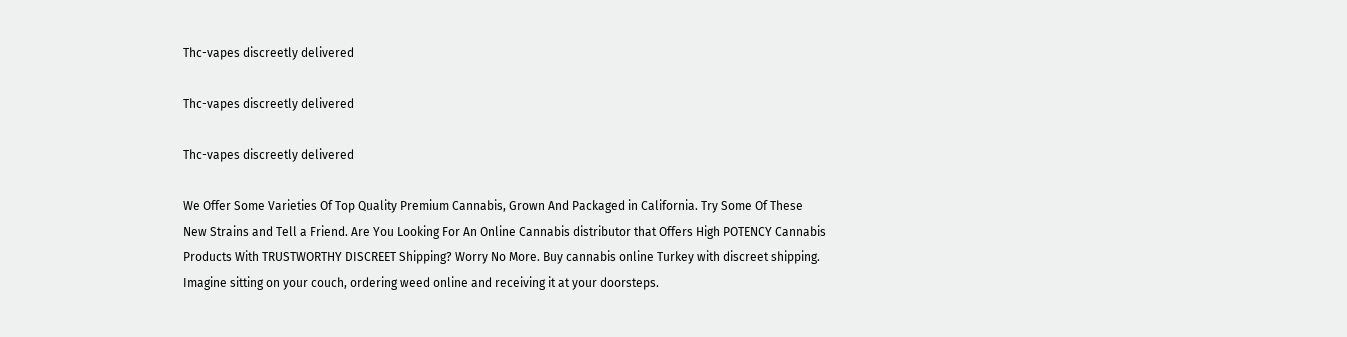Thc-vapes discreetly delivered

Thc-vapes discreetly delivered

Thc-vapes discreetly delivered

We Offer Some Varieties Of Top Quality Premium Cannabis, Grown And Packaged in California. Try Some Of These New Strains and Tell a Friend. Are You Looking For An Online Cannabis distributor that Offers High POTENCY Cannabis Products With TRUSTWORTHY DISCREET Shipping? Worry No More. Buy cannabis online Turkey with discreet shipping. Imagine sitting on your couch, ordering weed online and receiving it at your doorsteps.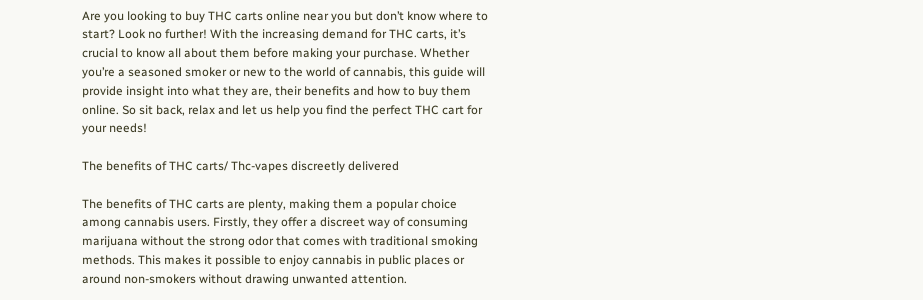Are you looking to buy THC carts online near you but don’t know where to start? Look no further! With the increasing demand for THC carts, it’s crucial to know all about them before making your purchase. Whether you’re a seasoned smoker or new to the world of cannabis, this guide will provide insight into what they are, their benefits and how to buy them online. So sit back, relax and let us help you find the perfect THC cart for your needs!

The benefits of THC carts/ Thc-vapes discreetly delivered

The benefits of THC carts are plenty, making them a popular choice among cannabis users. Firstly, they offer a discreet way of consuming marijuana without the strong odor that comes with traditional smoking methods. This makes it possible to enjoy cannabis in public places or around non-smokers without drawing unwanted attention.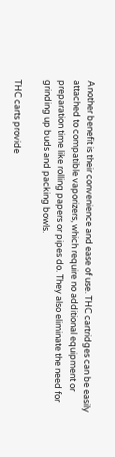Another benefit is their convenience and ease of use. THC cartridges can be easily attached to compatible vaporizers, which require no additional equipment or preparation time like rolling papers or pipes do. They also eliminate the need for grinding up buds and packing bowls.

THC carts provide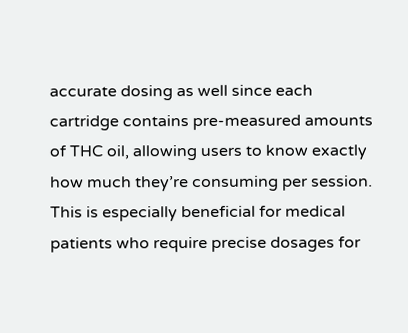accurate dosing as well since each cartridge contains pre-measured amounts of THC oil, allowing users to know exactly how much they’re consuming per session. This is especially beneficial for medical patients who require precise dosages for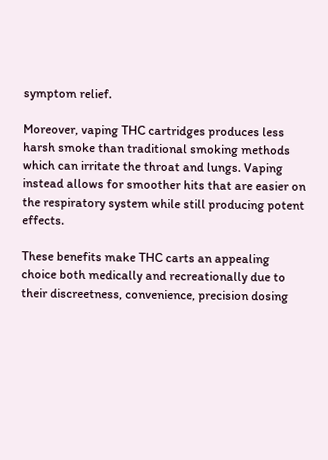symptom relief.

Moreover, vaping THC cartridges produces less harsh smoke than traditional smoking methods which can irritate the throat and lungs. Vaping instead allows for smoother hits that are easier on the respiratory system while still producing potent effects.

These benefits make THC carts an appealing choice both medically and recreationally due to their discreetness, convenience, precision dosing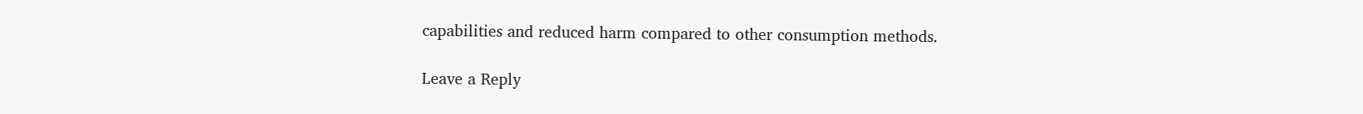capabilities and reduced harm compared to other consumption methods.

Leave a Reply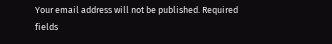Your email address will not be published. Required fields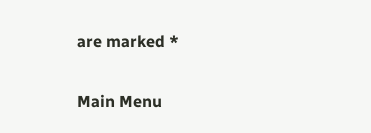are marked *

Main Menu